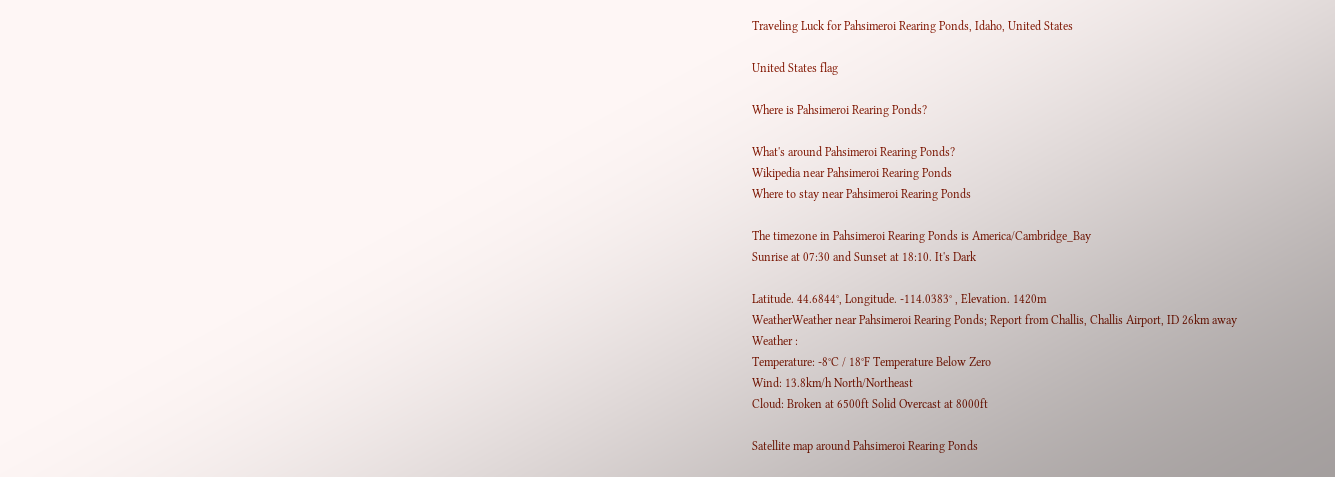Traveling Luck for Pahsimeroi Rearing Ponds, Idaho, United States

United States flag

Where is Pahsimeroi Rearing Ponds?

What's around Pahsimeroi Rearing Ponds?
Wikipedia near Pahsimeroi Rearing Ponds
Where to stay near Pahsimeroi Rearing Ponds

The timezone in Pahsimeroi Rearing Ponds is America/Cambridge_Bay
Sunrise at 07:30 and Sunset at 18:10. It's Dark

Latitude. 44.6844°, Longitude. -114.0383° , Elevation. 1420m
WeatherWeather near Pahsimeroi Rearing Ponds; Report from Challis, Challis Airport, ID 26km away
Weather :
Temperature: -8°C / 18°F Temperature Below Zero
Wind: 13.8km/h North/Northeast
Cloud: Broken at 6500ft Solid Overcast at 8000ft

Satellite map around Pahsimeroi Rearing Ponds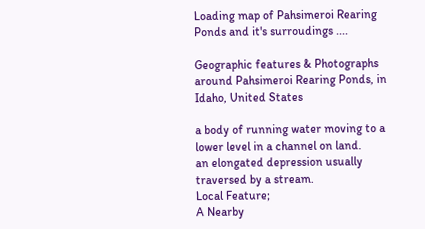Loading map of Pahsimeroi Rearing Ponds and it's surroudings ....

Geographic features & Photographs around Pahsimeroi Rearing Ponds, in Idaho, United States

a body of running water moving to a lower level in a channel on land.
an elongated depression usually traversed by a stream.
Local Feature;
A Nearby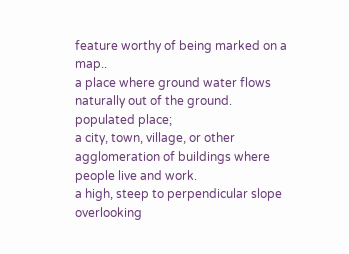feature worthy of being marked on a map..
a place where ground water flows naturally out of the ground.
populated place;
a city, town, village, or other agglomeration of buildings where people live and work.
a high, steep to perpendicular slope overlooking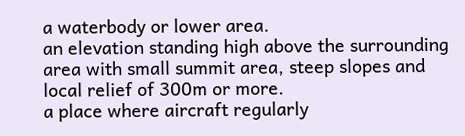a waterbody or lower area.
an elevation standing high above the surrounding area with small summit area, steep slopes and local relief of 300m or more.
a place where aircraft regularly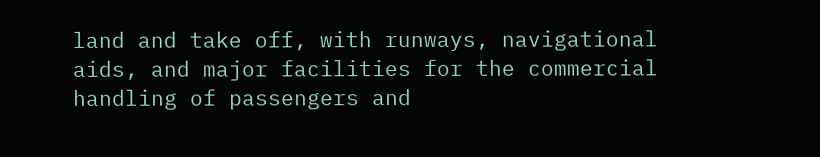land and take off, with runways, navigational aids, and major facilities for the commercial handling of passengers and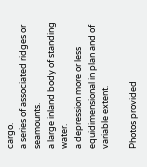cargo.
a series of associated ridges or seamounts.
a large inland body of standing water.
a depression more or less equidimensional in plan and of variable extent.

Photos provided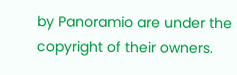by Panoramio are under the copyright of their owners.